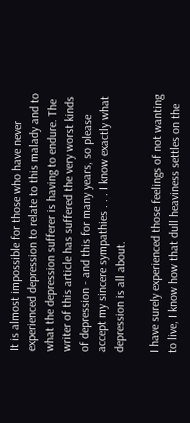It is almost impossible for those who have never experienced depression to relate to this malady and to what the depression sufferer is having to endure. The writer of this article has suffered the very worst kinds of depression - and this for many years, so please accept my sincere sympathies . . . I know exactly what depression is all about.

I have surely experienced those feelings of not wanting to live, I know how that dull heaviness settles on the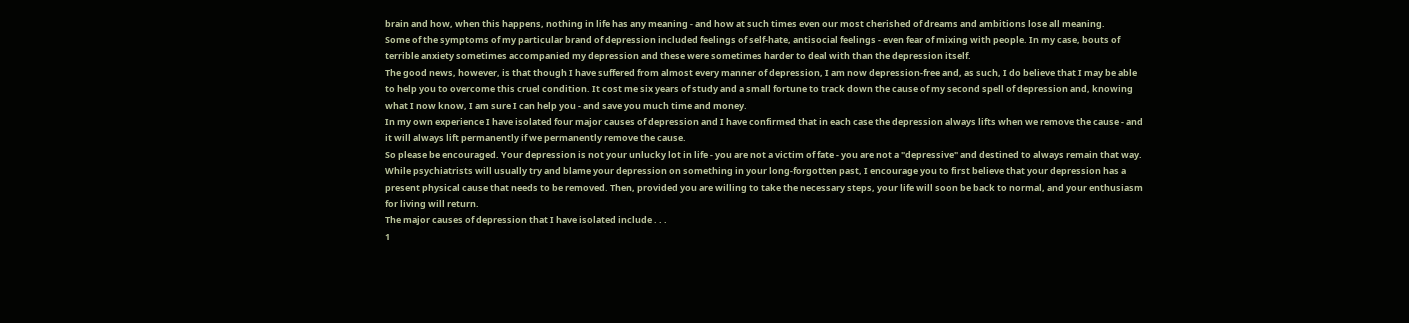brain and how, when this happens, nothing in life has any meaning - and how at such times even our most cherished of dreams and ambitions lose all meaning.
Some of the symptoms of my particular brand of depression included feelings of self-hate, antisocial feelings - even fear of mixing with people. In my case, bouts of terrible anxiety sometimes accompanied my depression and these were sometimes harder to deal with than the depression itself.
The good news, however, is that though I have suffered from almost every manner of depression, I am now depression-free and, as such, I do believe that I may be able to help you to overcome this cruel condition. It cost me six years of study and a small fortune to track down the cause of my second spell of depression and, knowing what I now know, I am sure I can help you - and save you much time and money.
In my own experience I have isolated four major causes of depression and I have confirmed that in each case the depression always lifts when we remove the cause - and it will always lift permanently if we permanently remove the cause.
So please be encouraged. Your depression is not your unlucky lot in life - you are not a victim of fate - you are not a "depressive" and destined to always remain that way. While psychiatrists will usually try and blame your depression on something in your long-forgotten past, I encourage you to first believe that your depression has a present physical cause that needs to be removed. Then, provided you are willing to take the necessary steps, your life will soon be back to normal, and your enthusiasm for living will return.
The major causes of depression that I have isolated include . . .
1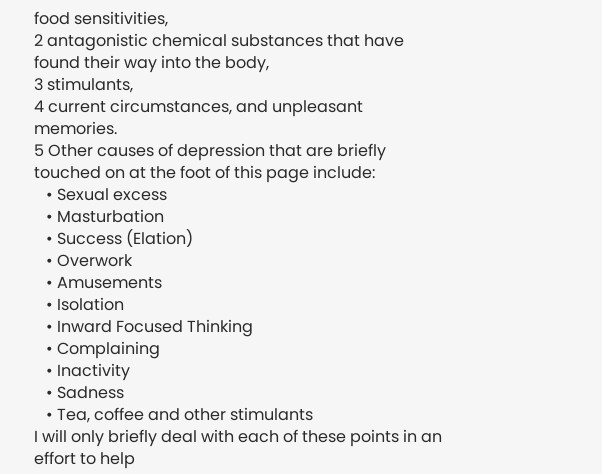food sensitivities,
2 antagonistic chemical substances that have found their way into the body,
3 stimulants,
4 current circumstances, and unpleasant memories.
5 Other causes of depression that are briefly touched on at the foot of this page include:
   • Sexual excess
   • Masturbation
   • Success (Elation)
   • Overwork
   • Amusements
   • Isolation
   • Inward Focused Thinking
   • Complaining
   • Inactivity
   • Sadness
   • Tea, coffee and other stimulants
I will only briefly deal with each of these points in an effort to help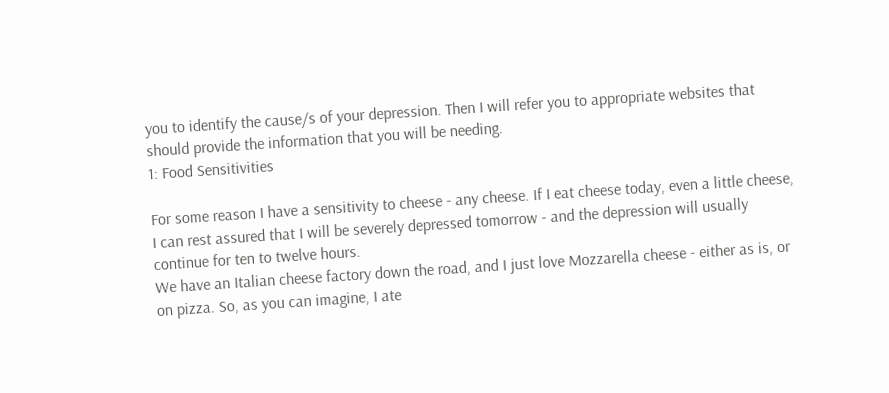you to identify the cause/s of your depression. Then I will refer you to appropriate websites that should provide the information that you will be needing.
1: Food Sensitivities

For some reason I have a sensitivity to cheese - any cheese. If I eat cheese today, even a little cheese, I can rest assured that I will be severely depressed tomorrow - and the depression will usually continue for ten to twelve hours.
We have an Italian cheese factory down the road, and I just love Mozzarella cheese - either as is, or on pizza. So, as you can imagine, I ate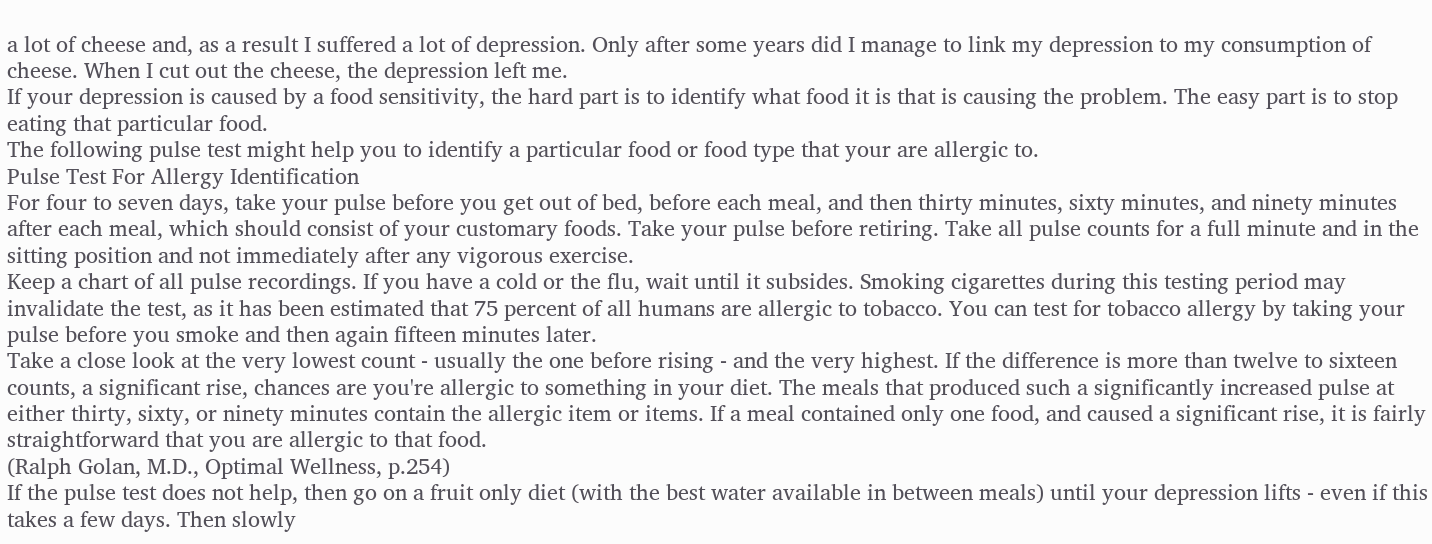a lot of cheese and, as a result I suffered a lot of depression. Only after some years did I manage to link my depression to my consumption of cheese. When I cut out the cheese, the depression left me.
If your depression is caused by a food sensitivity, the hard part is to identify what food it is that is causing the problem. The easy part is to stop eating that particular food.
The following pulse test might help you to identify a particular food or food type that your are allergic to.
Pulse Test For Allergy Identification
For four to seven days, take your pulse before you get out of bed, before each meal, and then thirty minutes, sixty minutes, and ninety minutes after each meal, which should consist of your customary foods. Take your pulse before retiring. Take all pulse counts for a full minute and in the sitting position and not immediately after any vigorous exercise.
Keep a chart of all pulse recordings. If you have a cold or the flu, wait until it subsides. Smoking cigarettes during this testing period may invalidate the test, as it has been estimated that 75 percent of all humans are allergic to tobacco. You can test for tobacco allergy by taking your pulse before you smoke and then again fifteen minutes later.
Take a close look at the very lowest count - usually the one before rising - and the very highest. If the difference is more than twelve to sixteen counts, a significant rise, chances are you're allergic to something in your diet. The meals that produced such a significantly increased pulse at either thirty, sixty, or ninety minutes contain the allergic item or items. If a meal contained only one food, and caused a significant rise, it is fairly straightforward that you are allergic to that food.
(Ralph Golan, M.D., Optimal Wellness, p.254)
If the pulse test does not help, then go on a fruit only diet (with the best water available in between meals) until your depression lifts - even if this takes a few days. Then slowly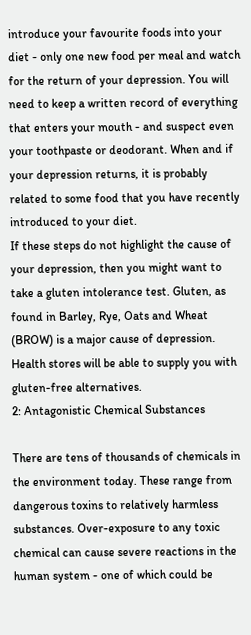introduce your favourite foods into your diet - only one new food per meal and watch for the return of your depression. You will need to keep a written record of everything that enters your mouth - and suspect even your toothpaste or deodorant. When and if your depression returns, it is probably related to some food that you have recently introduced to your diet.
If these steps do not highlight the cause of your depression, then you might want to take a gluten intolerance test. Gluten, as found in Barley, Rye, Oats and Wheat (BROW) is a major cause of depression. Health stores will be able to supply you with gluten-free alternatives.
2: Antagonistic Chemical Substances

There are tens of thousands of chemicals in the environment today. These range from dangerous toxins to relatively harmless substances. Over-exposure to any toxic chemical can cause severe reactions in the human system - one of which could be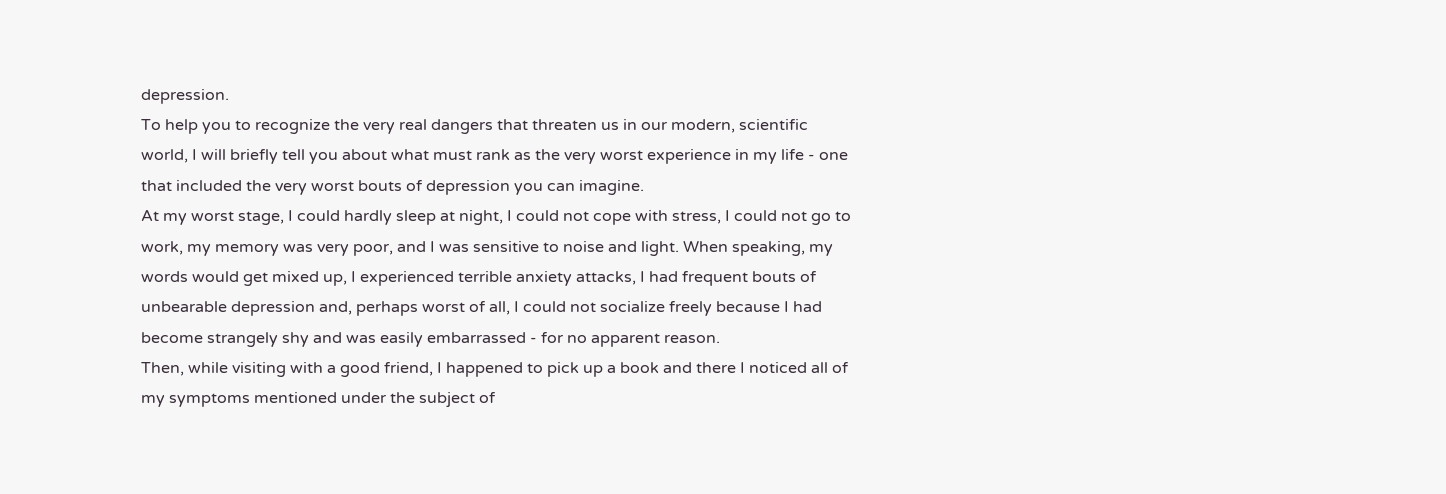depression.
To help you to recognize the very real dangers that threaten us in our modern, scientific world, I will briefly tell you about what must rank as the very worst experience in my life - one that included the very worst bouts of depression you can imagine.
At my worst stage, I could hardly sleep at night, I could not cope with stress, I could not go to work, my memory was very poor, and I was sensitive to noise and light. When speaking, my words would get mixed up, I experienced terrible anxiety attacks, I had frequent bouts of unbearable depression and, perhaps worst of all, I could not socialize freely because I had become strangely shy and was easily embarrassed - for no apparent reason.
Then, while visiting with a good friend, I happened to pick up a book and there I noticed all of my symptoms mentioned under the subject of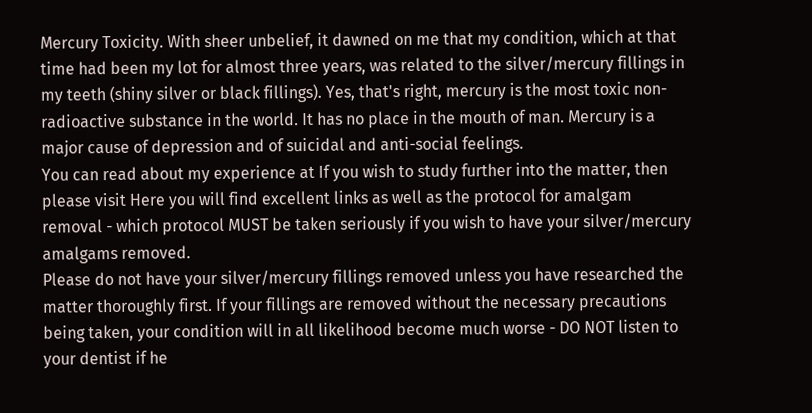Mercury Toxicity. With sheer unbelief, it dawned on me that my condition, which at that time had been my lot for almost three years, was related to the silver/mercury fillings in my teeth (shiny silver or black fillings). Yes, that's right, mercury is the most toxic non-radioactive substance in the world. It has no place in the mouth of man. Mercury is a major cause of depression and of suicidal and anti-social feelings.
You can read about my experience at If you wish to study further into the matter, then please visit Here you will find excellent links as well as the protocol for amalgam removal - which protocol MUST be taken seriously if you wish to have your silver/mercury amalgams removed.
Please do not have your silver/mercury fillings removed unless you have researched the matter thoroughly first. If your fillings are removed without the necessary precautions being taken, your condition will in all likelihood become much worse - DO NOT listen to your dentist if he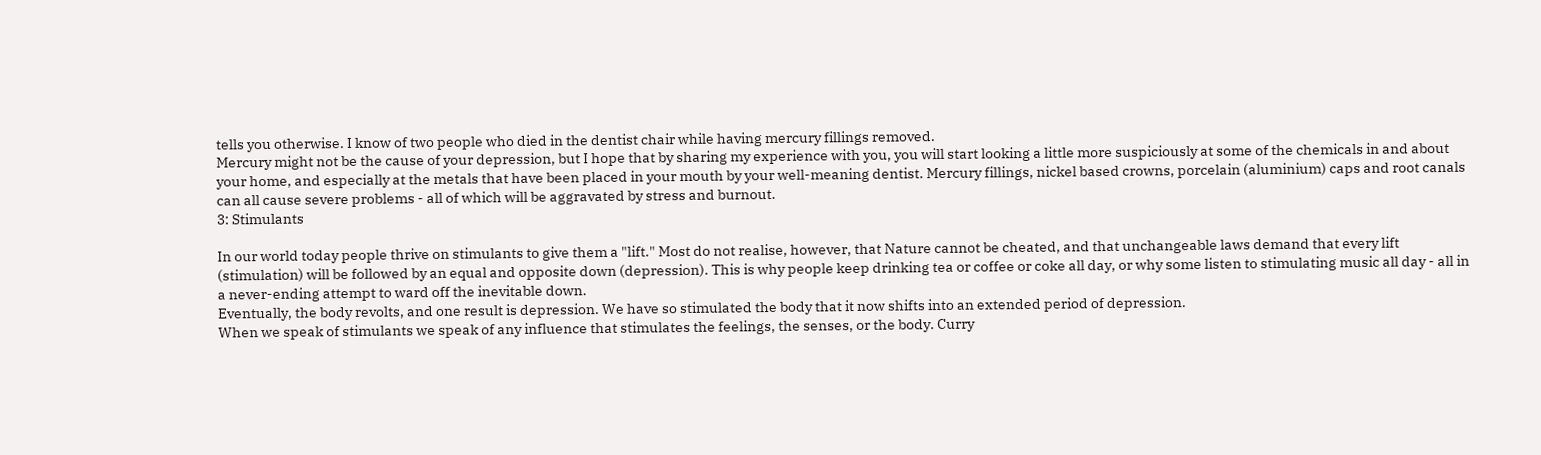tells you otherwise. I know of two people who died in the dentist chair while having mercury fillings removed.
Mercury might not be the cause of your depression, but I hope that by sharing my experience with you, you will start looking a little more suspiciously at some of the chemicals in and about your home, and especially at the metals that have been placed in your mouth by your well-meaning dentist. Mercury fillings, nickel based crowns, porcelain (aluminium) caps and root canals can all cause severe problems - all of which will be aggravated by stress and burnout.
3: Stimulants

In our world today people thrive on stimulants to give them a "lift." Most do not realise, however, that Nature cannot be cheated, and that unchangeable laws demand that every lift (stimulation) will be followed by an equal and opposite down (depression). This is why people keep drinking tea or coffee or coke all day, or why some listen to stimulating music all day - all in a never-ending attempt to ward off the inevitable down.
Eventually, the body revolts, and one result is depression. We have so stimulated the body that it now shifts into an extended period of depression.
When we speak of stimulants we speak of any influence that stimulates the feelings, the senses, or the body. Curry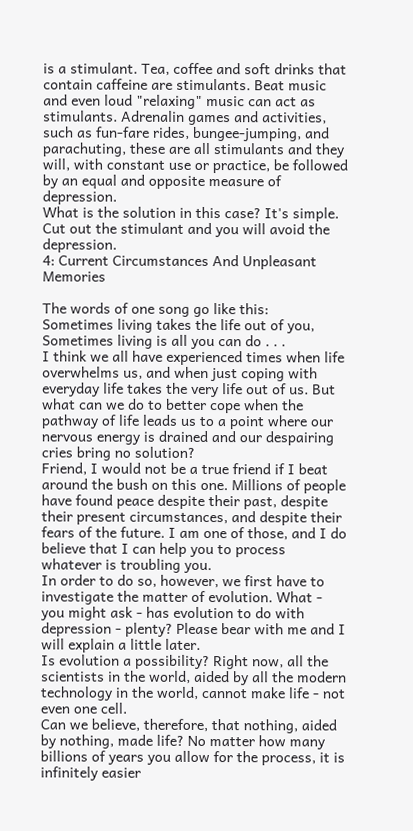is a stimulant. Tea, coffee and soft drinks that contain caffeine are stimulants. Beat music and even loud "relaxing" music can act as stimulants. Adrenalin games and activities, such as fun-fare rides, bungee-jumping, and parachuting, these are all stimulants and they will, with constant use or practice, be followed by an equal and opposite measure of depression.
What is the solution in this case? It's simple. Cut out the stimulant and you will avoid the depression.
4: Current Circumstances And Unpleasant Memories

The words of one song go like this:
Sometimes living takes the life out of you,
Sometimes living is all you can do . . .
I think we all have experienced times when life overwhelms us, and when just coping with everyday life takes the very life out of us. But what can we do to better cope when the pathway of life leads us to a point where our nervous energy is drained and our despairing cries bring no solution?
Friend, I would not be a true friend if I beat around the bush on this one. Millions of people have found peace despite their past, despite their present circumstances, and despite their fears of the future. I am one of those, and I do believe that I can help you to process whatever is troubling you.
In order to do so, however, we first have to investigate the matter of evolution. What - you might ask - has evolution to do with depression - plenty? Please bear with me and I will explain a little later.
Is evolution a possibility? Right now, all the scientists in the world, aided by all the modern technology in the world, cannot make life - not even one cell.
Can we believe, therefore, that nothing, aided by nothing, made life? No matter how many billions of years you allow for the process, it is infinitely easier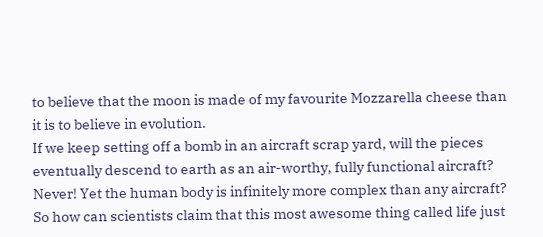to believe that the moon is made of my favourite Mozzarella cheese than it is to believe in evolution.
If we keep setting off a bomb in an aircraft scrap yard, will the pieces eventually descend to earth as an air-worthy, fully functional aircraft? Never! Yet the human body is infinitely more complex than any aircraft? So how can scientists claim that this most awesome thing called life just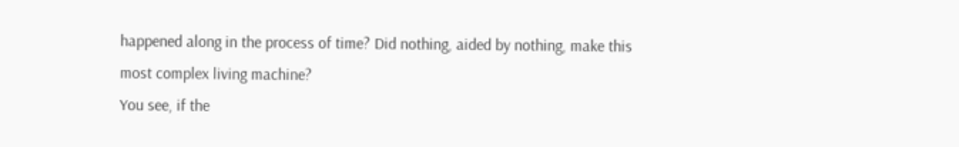happened along in the process of time? Did nothing, aided by nothing, make this most complex living machine?
You see, if the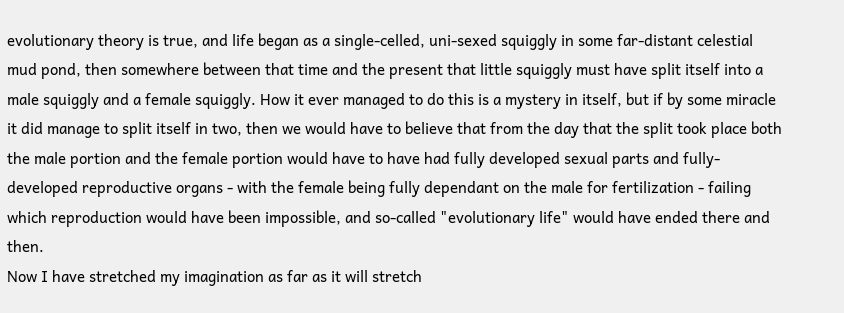evolutionary theory is true, and life began as a single-celled, uni-sexed squiggly in some far-distant celestial mud pond, then somewhere between that time and the present that little squiggly must have split itself into a male squiggly and a female squiggly. How it ever managed to do this is a mystery in itself, but if by some miracle it did manage to split itself in two, then we would have to believe that from the day that the split took place both the male portion and the female portion would have to have had fully developed sexual parts and fully-developed reproductive organs - with the female being fully dependant on the male for fertilization - failing which reproduction would have been impossible, and so-called "evolutionary life" would have ended there and then.
Now I have stretched my imagination as far as it will stretch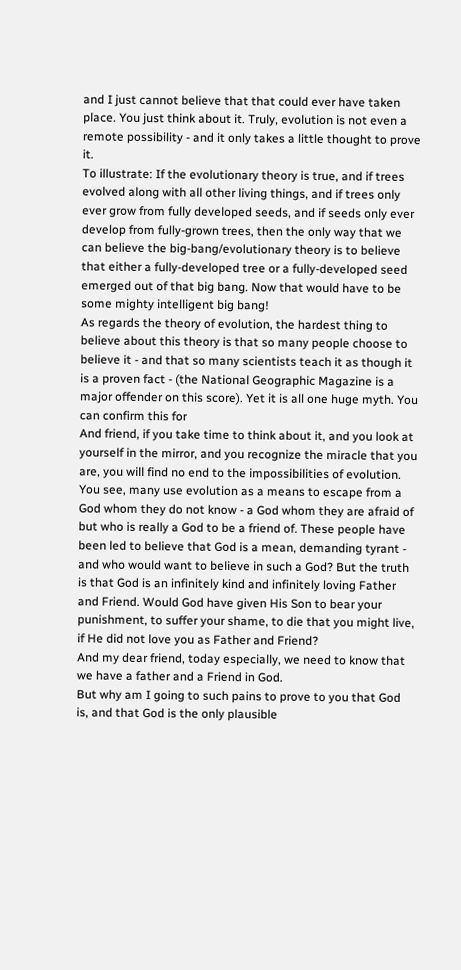and I just cannot believe that that could ever have taken place. You just think about it. Truly, evolution is not even a remote possibility - and it only takes a little thought to prove it.
To illustrate: If the evolutionary theory is true, and if trees evolved along with all other living things, and if trees only ever grow from fully developed seeds, and if seeds only ever develop from fully-grown trees, then the only way that we can believe the big-bang/evolutionary theory is to believe that either a fully-developed tree or a fully-developed seed emerged out of that big bang. Now that would have to be some mighty intelligent big bang!
As regards the theory of evolution, the hardest thing to believe about this theory is that so many people choose to believe it - and that so many scientists teach it as though it is a proven fact - (the National Geographic Magazine is a major offender on this score). Yet it is all one huge myth. You can confirm this for
And friend, if you take time to think about it, and you look at yourself in the mirror, and you recognize the miracle that you are, you will find no end to the impossibilities of evolution. You see, many use evolution as a means to escape from a God whom they do not know - a God whom they are afraid of but who is really a God to be a friend of. These people have been led to believe that God is a mean, demanding tyrant - and who would want to believe in such a God? But the truth is that God is an infinitely kind and infinitely loving Father and Friend. Would God have given His Son to bear your punishment, to suffer your shame, to die that you might live, if He did not love you as Father and Friend?
And my dear friend, today especially, we need to know that we have a father and a Friend in God.
But why am I going to such pains to prove to you that God is, and that God is the only plausible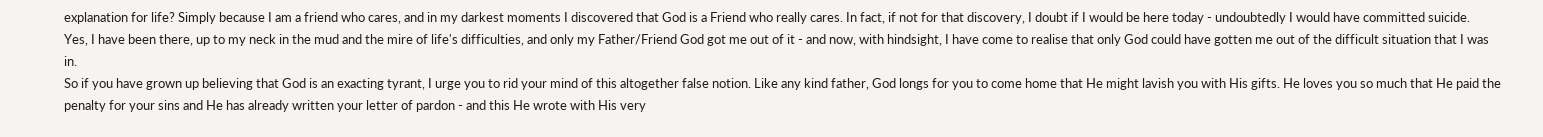explanation for life? Simply because I am a friend who cares, and in my darkest moments I discovered that God is a Friend who really cares. In fact, if not for that discovery, I doubt if I would be here today - undoubtedly I would have committed suicide.
Yes, I have been there, up to my neck in the mud and the mire of life's difficulties, and only my Father/Friend God got me out of it - and now, with hindsight, I have come to realise that only God could have gotten me out of the difficult situation that I was in.
So if you have grown up believing that God is an exacting tyrant, I urge you to rid your mind of this altogether false notion. Like any kind father, God longs for you to come home that He might lavish you with His gifts. He loves you so much that He paid the penalty for your sins and He has already written your letter of pardon - and this He wrote with His very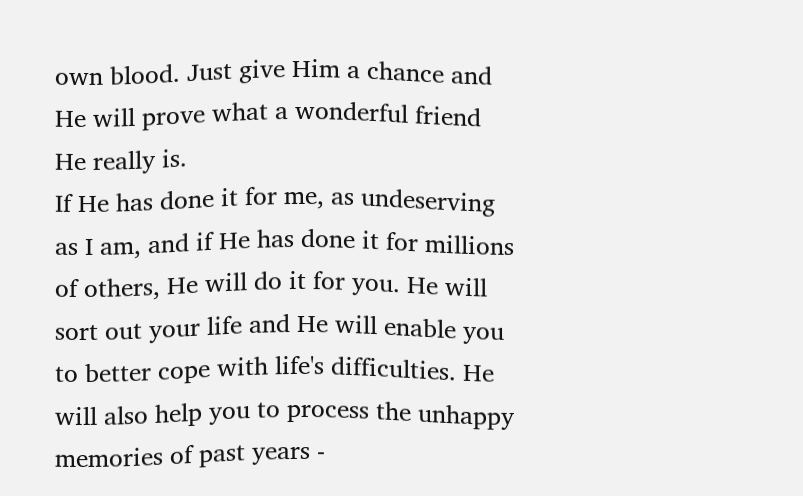own blood. Just give Him a chance and He will prove what a wonderful friend He really is.
If He has done it for me, as undeserving as I am, and if He has done it for millions of others, He will do it for you. He will sort out your life and He will enable you to better cope with life's difficulties. He will also help you to process the unhappy memories of past years -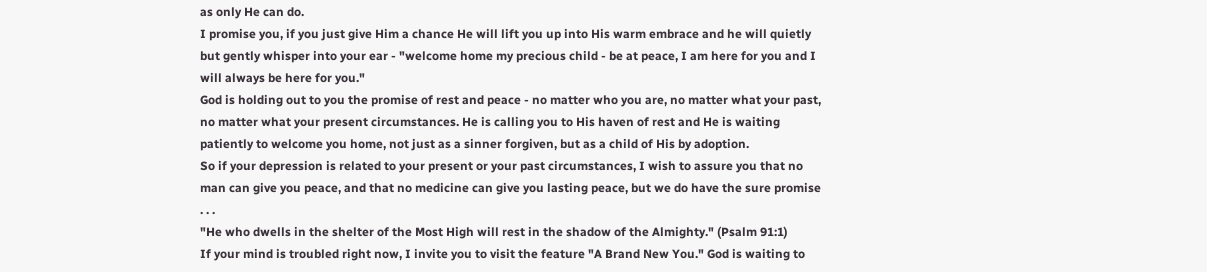as only He can do.
I promise you, if you just give Him a chance He will lift you up into His warm embrace and he will quietly but gently whisper into your ear - "welcome home my precious child - be at peace, I am here for you and I will always be here for you."
God is holding out to you the promise of rest and peace - no matter who you are, no matter what your past, no matter what your present circumstances. He is calling you to His haven of rest and He is waiting patiently to welcome you home, not just as a sinner forgiven, but as a child of His by adoption.
So if your depression is related to your present or your past circumstances, I wish to assure you that no man can give you peace, and that no medicine can give you lasting peace, but we do have the sure promise . . .
"He who dwells in the shelter of the Most High will rest in the shadow of the Almighty." (Psalm 91:1)
If your mind is troubled right now, I invite you to visit the feature "A Brand New You." God is waiting to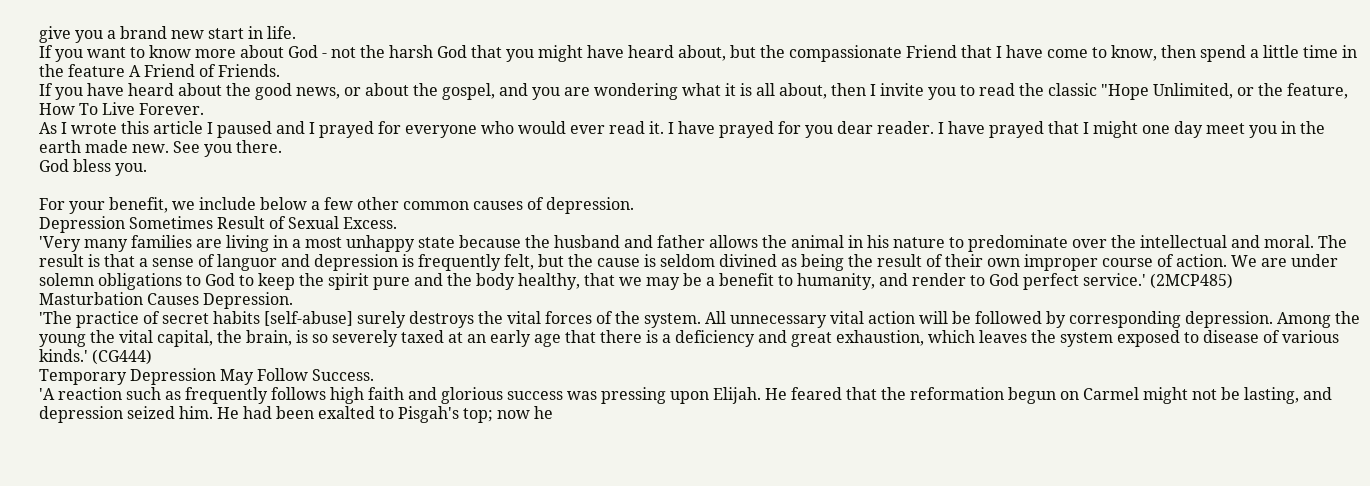give you a brand new start in life.
If you want to know more about God - not the harsh God that you might have heard about, but the compassionate Friend that I have come to know, then spend a little time in the feature A Friend of Friends.
If you have heard about the good news, or about the gospel, and you are wondering what it is all about, then I invite you to read the classic "Hope Unlimited, or the feature, How To Live Forever.
As I wrote this article I paused and I prayed for everyone who would ever read it. I have prayed for you dear reader. I have prayed that I might one day meet you in the earth made new. See you there.
God bless you.

For your benefit, we include below a few other common causes of depression.
Depression Sometimes Result of Sexual Excess.
'Very many families are living in a most unhappy state because the husband and father allows the animal in his nature to predominate over the intellectual and moral. The result is that a sense of languor and depression is frequently felt, but the cause is seldom divined as being the result of their own improper course of action. We are under solemn obligations to God to keep the spirit pure and the body healthy, that we may be a benefit to humanity, and render to God perfect service.' (2MCP485)
Masturbation Causes Depression.
'The practice of secret habits [self-abuse] surely destroys the vital forces of the system. All unnecessary vital action will be followed by corresponding depression. Among the young the vital capital, the brain, is so severely taxed at an early age that there is a deficiency and great exhaustion, which leaves the system exposed to disease of various kinds.' (CG444)
Temporary Depression May Follow Success.
'A reaction such as frequently follows high faith and glorious success was pressing upon Elijah. He feared that the reformation begun on Carmel might not be lasting, and depression seized him. He had been exalted to Pisgah's top; now he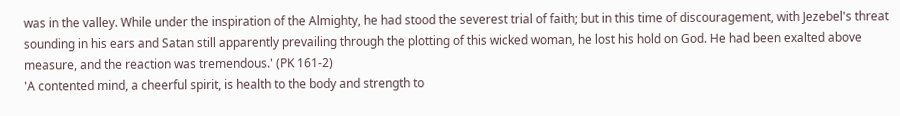was in the valley. While under the inspiration of the Almighty, he had stood the severest trial of faith; but in this time of discouragement, with Jezebel's threat sounding in his ears and Satan still apparently prevailing through the plotting of this wicked woman, he lost his hold on God. He had been exalted above measure, and the reaction was tremendous.' (PK 161-2)
'A contented mind, a cheerful spirit, is health to the body and strength to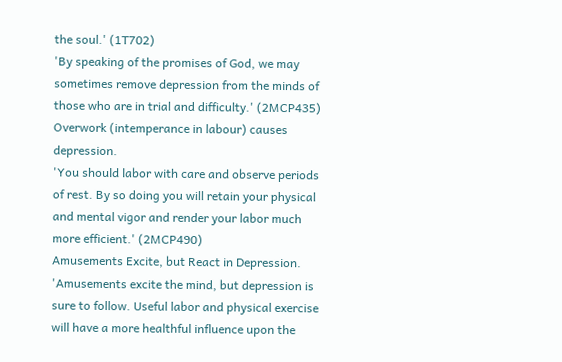the soul.' (1T702)
'By speaking of the promises of God, we may sometimes remove depression from the minds of those who are in trial and difficulty.' (2MCP435)
Overwork (intemperance in labour) causes depression.
'You should labor with care and observe periods of rest. By so doing you will retain your physical and mental vigor and render your labor much more efficient.' (2MCP490)
Amusements Excite, but React in Depression.
'Amusements excite the mind, but depression is sure to follow. Useful labor and physical exercise will have a more healthful influence upon the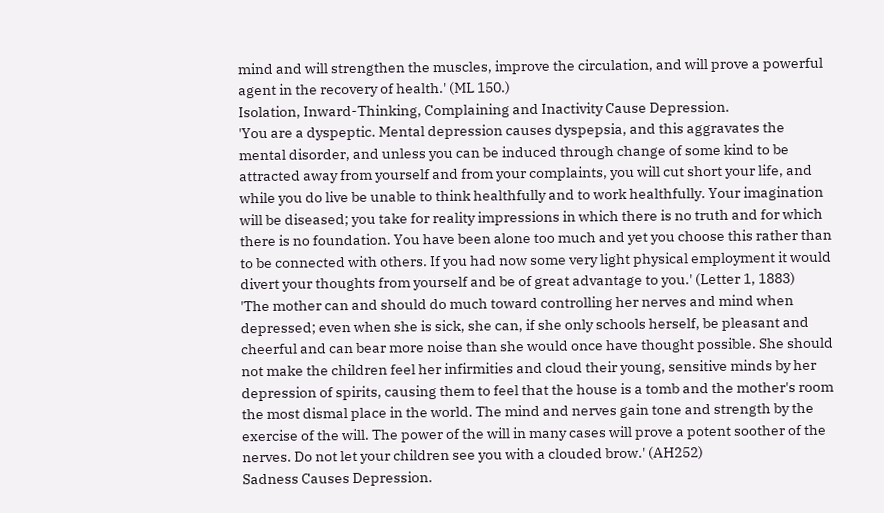mind and will strengthen the muscles, improve the circulation, and will prove a powerful agent in the recovery of health.' (ML 150.)
Isolation, Inward-Thinking, Complaining and Inactivity Cause Depression.
'You are a dyspeptic. Mental depression causes dyspepsia, and this aggravates the mental disorder, and unless you can be induced through change of some kind to be attracted away from yourself and from your complaints, you will cut short your life, and while you do live be unable to think healthfully and to work healthfully. Your imagination will be diseased; you take for reality impressions in which there is no truth and for which there is no foundation. You have been alone too much and yet you choose this rather than to be connected with others. If you had now some very light physical employment it would divert your thoughts from yourself and be of great advantage to you.' (Letter 1, 1883)
'The mother can and should do much toward controlling her nerves and mind when depressed; even when she is sick, she can, if she only schools herself, be pleasant and cheerful and can bear more noise than she would once have thought possible. She should not make the children feel her infirmities and cloud their young, sensitive minds by her depression of spirits, causing them to feel that the house is a tomb and the mother's room the most dismal place in the world. The mind and nerves gain tone and strength by the exercise of the will. The power of the will in many cases will prove a potent soother of the nerves. Do not let your children see you with a clouded brow.' (AH252)
Sadness Causes Depression.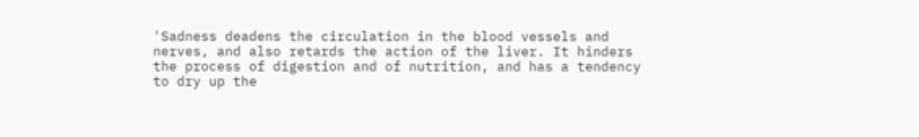'Sadness deadens the circulation in the blood vessels and nerves, and also retards the action of the liver. It hinders the process of digestion and of nutrition, and has a tendency to dry up the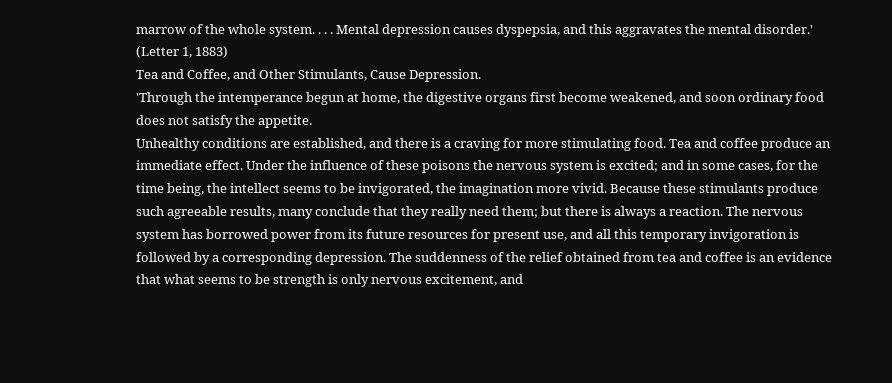marrow of the whole system. . . . Mental depression causes dyspepsia, and this aggravates the mental disorder.' (Letter 1, 1883)
Tea and Coffee, and Other Stimulants, Cause Depression.
'Through the intemperance begun at home, the digestive organs first become weakened, and soon ordinary food does not satisfy the appetite.
Unhealthy conditions are established, and there is a craving for more stimulating food. Tea and coffee produce an immediate effect. Under the influence of these poisons the nervous system is excited; and in some cases, for the time being, the intellect seems to be invigorated, the imagination more vivid. Because these stimulants produce such agreeable results, many conclude that they really need them; but there is always a reaction. The nervous system has borrowed power from its future resources for present use, and all this temporary invigoration is followed by a corresponding depression. The suddenness of the relief obtained from tea and coffee is an evidence that what seems to be strength is only nervous excitement, and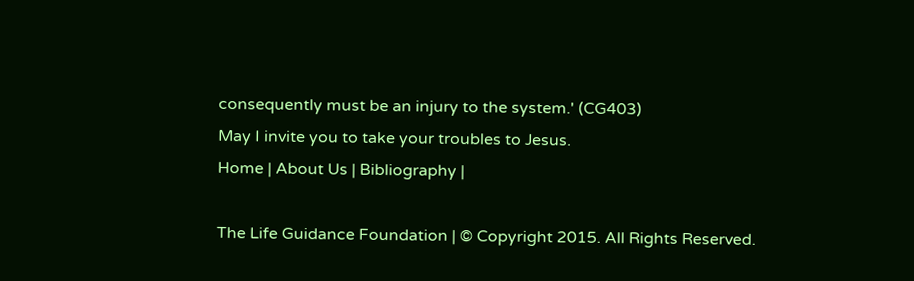consequently must be an injury to the system.' (CG403)
May I invite you to take your troubles to Jesus.
Home | About Us | Bibliography |

The Life Guidance Foundation | © Copyright 2015. All Rights Reserved.